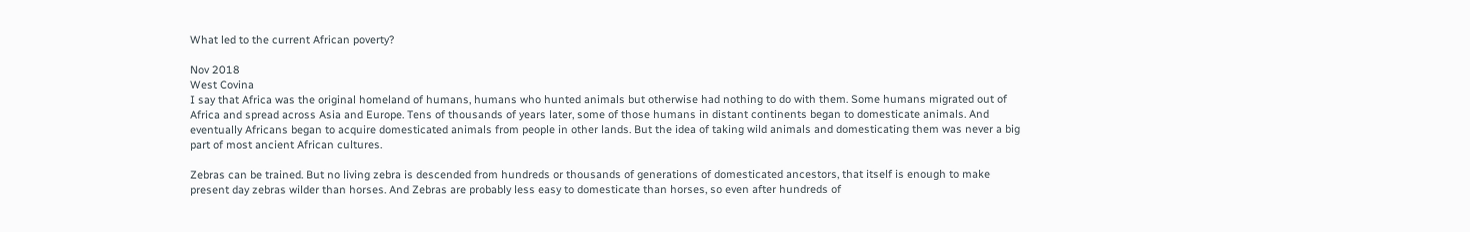What led to the current African poverty?

Nov 2018
West Covina
I say that Africa was the original homeland of humans, humans who hunted animals but otherwise had nothing to do with them. Some humans migrated out of Africa and spread across Asia and Europe. Tens of thousands of years later, some of those humans in distant continents began to domesticate animals. And eventually Africans began to acquire domesticated animals from people in other lands. But the idea of taking wild animals and domesticating them was never a big part of most ancient African cultures.

Zebras can be trained. But no living zebra is descended from hundreds or thousands of generations of domesticated ancestors, that itself is enough to make present day zebras wilder than horses. And Zebras are probably less easy to domesticate than horses, so even after hundreds of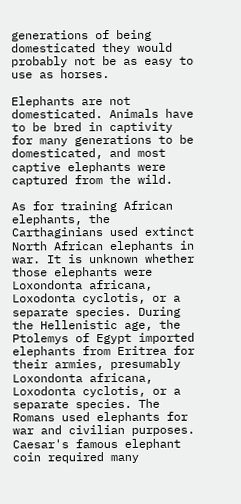generations of being domesticated they would probably not be as easy to use as horses.

Elephants are not domesticated. Animals have to be bred in captivity for many generations to be domesticated, and most captive elephants were captured from the wild.

As for training African elephants, the Carthaginians used extinct North African elephants in war. It is unknown whether those elephants were Loxondonta africana, Loxodonta cyclotis, or a separate species. During the Hellenistic age, the Ptolemys of Egypt imported elephants from Eritrea for their armies, presumably Loxondonta africana, Loxodonta cyclotis, or a separate species. The Romans used elephants for war and civilian purposes. Caesar's famous elephant coin required many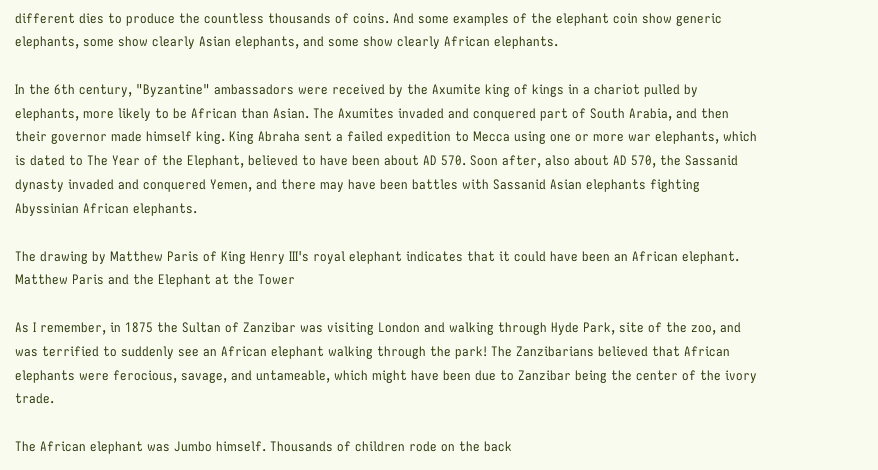different dies to produce the countless thousands of coins. And some examples of the elephant coin show generic elephants, some show clearly Asian elephants, and some show clearly African elephants.

In the 6th century, "Byzantine" ambassadors were received by the Axumite king of kings in a chariot pulled by elephants, more likely to be African than Asian. The Axumites invaded and conquered part of South Arabia, and then their governor made himself king. King Abraha sent a failed expedition to Mecca using one or more war elephants, which is dated to The Year of the Elephant, believed to have been about AD 570. Soon after, also about AD 570, the Sassanid dynasty invaded and conquered Yemen, and there may have been battles with Sassanid Asian elephants fighting Abyssinian African elephants.

The drawing by Matthew Paris of King Henry III's royal elephant indicates that it could have been an African elephant. Matthew Paris and the Elephant at the Tower

As I remember, in 1875 the Sultan of Zanzibar was visiting London and walking through Hyde Park, site of the zoo, and was terrified to suddenly see an African elephant walking through the park! The Zanzibarians believed that African elephants were ferocious, savage, and untameable, which might have been due to Zanzibar being the center of the ivory trade.

The African elephant was Jumbo himself. Thousands of children rode on the back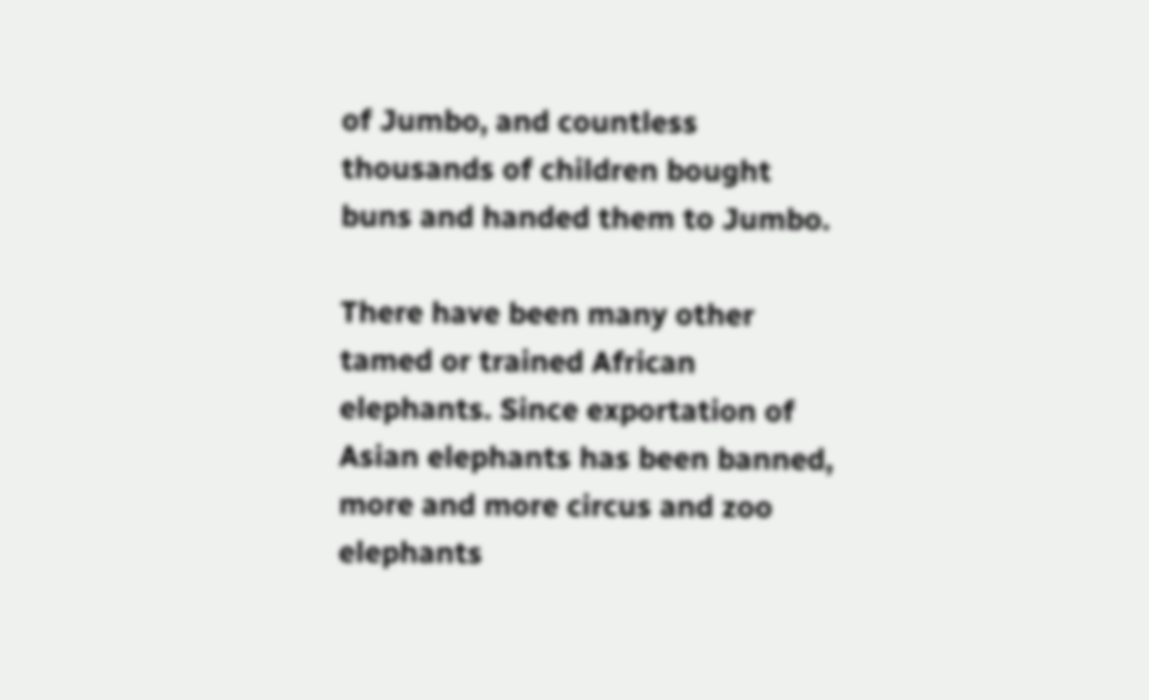of Jumbo, and countless thousands of children bought buns and handed them to Jumbo.

There have been many other tamed or trained African elephants. Since exportation of Asian elephants has been banned, more and more circus and zoo elephants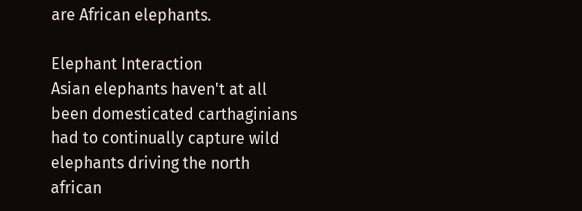are African elephants.

Elephant Interaction
Asian elephants haven't at all been domesticated carthaginians had to continually capture wild elephants driving the north african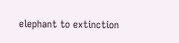elephant to extinction